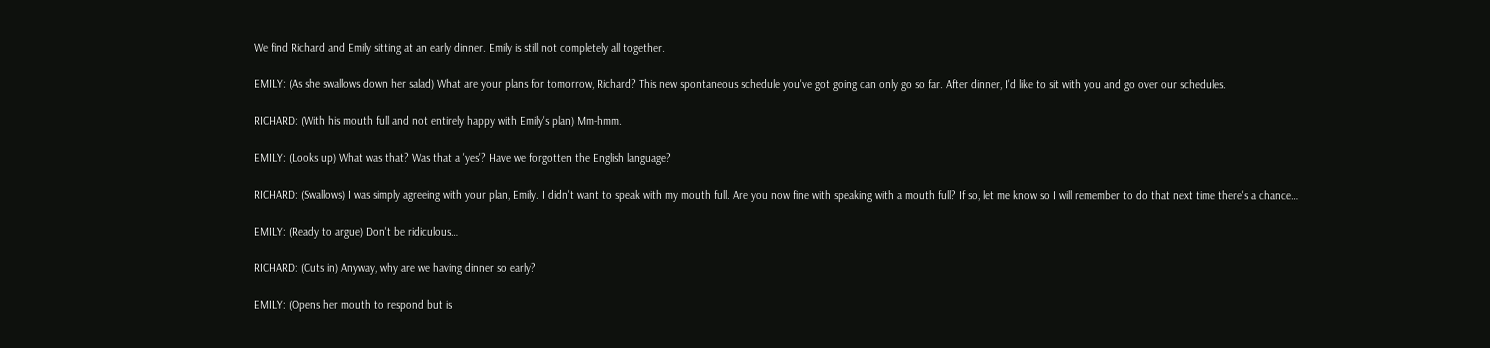We find Richard and Emily sitting at an early dinner. Emily is still not completely all together.

EMILY: (As she swallows down her salad) What are your plans for tomorrow, Richard? This new spontaneous schedule you've got going can only go so far. After dinner, I'd like to sit with you and go over our schedules.

RICHARD: (With his mouth full and not entirely happy with Emily's plan) Mm-hmm.

EMILY: (Looks up) What was that? Was that a 'yes'? Have we forgotten the English language?

RICHARD: (Swallows) I was simply agreeing with your plan, Emily. I didn't want to speak with my mouth full. Are you now fine with speaking with a mouth full? If so, let me know so I will remember to do that next time there's a chance…

EMILY: (Ready to argue) Don't be ridiculous…

RICHARD: (Cuts in) Anyway, why are we having dinner so early?

EMILY: (Opens her mouth to respond but is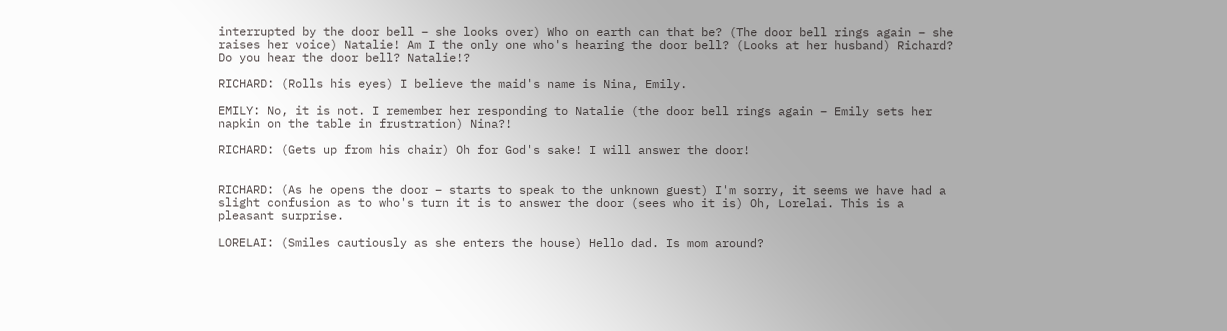interrupted by the door bell – she looks over) Who on earth can that be? (The door bell rings again – she raises her voice) Natalie! Am I the only one who's hearing the door bell? (Looks at her husband) Richard? Do you hear the door bell? Natalie!?

RICHARD: (Rolls his eyes) I believe the maid's name is Nina, Emily.

EMILY: No, it is not. I remember her responding to Natalie (the door bell rings again – Emily sets her napkin on the table in frustration) Nina?!

RICHARD: (Gets up from his chair) Oh for God's sake! I will answer the door!


RICHARD: (As he opens the door – starts to speak to the unknown guest) I'm sorry, it seems we have had a slight confusion as to who's turn it is to answer the door (sees who it is) Oh, Lorelai. This is a pleasant surprise.

LORELAI: (Smiles cautiously as she enters the house) Hello dad. Is mom around?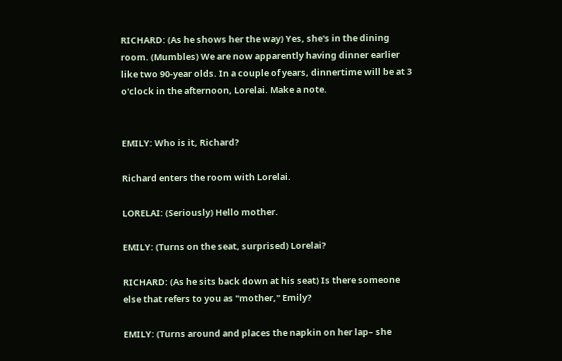RICHARD: (As he shows her the way) Yes, she's in the dining room. (Mumbles) We are now apparently having dinner earlier like two 90-year olds. In a couple of years, dinnertime will be at 3 o'clock in the afternoon, Lorelai. Make a note.


EMILY: Who is it, Richard?

Richard enters the room with Lorelai.

LORELAI: (Seriously) Hello mother.

EMILY: (Turns on the seat, surprised) Lorelai?

RICHARD: (As he sits back down at his seat) Is there someone else that refers to you as "mother," Emily?

EMILY: (Turns around and places the napkin on her lap– she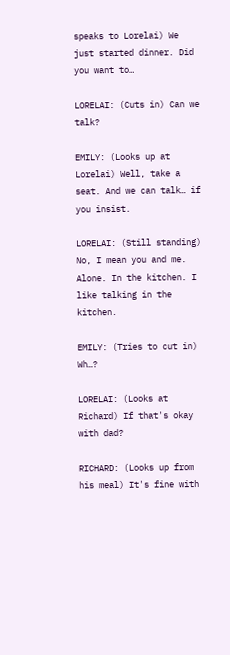speaks to Lorelai) We just started dinner. Did you want to…

LORELAI: (Cuts in) Can we talk?

EMILY: (Looks up at Lorelai) Well, take a seat. And we can talk… if you insist.

LORELAI: (Still standing) No, I mean you and me. Alone. In the kitchen. I like talking in the kitchen.

EMILY: (Tries to cut in) Wh…?

LORELAI: (Looks at Richard) If that's okay with dad?

RICHARD: (Looks up from his meal) It's fine with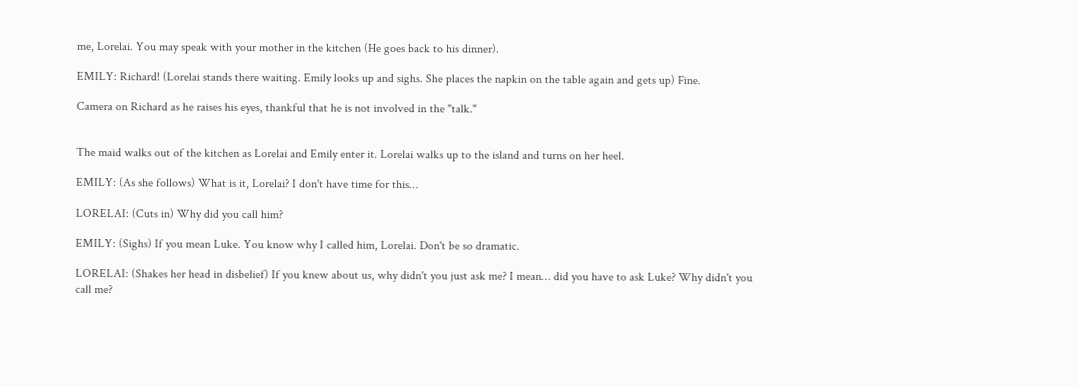me, Lorelai. You may speak with your mother in the kitchen (He goes back to his dinner).

EMILY: Richard! (Lorelai stands there waiting. Emily looks up and sighs. She places the napkin on the table again and gets up) Fine.

Camera on Richard as he raises his eyes, thankful that he is not involved in the "talk."


The maid walks out of the kitchen as Lorelai and Emily enter it. Lorelai walks up to the island and turns on her heel.

EMILY: (As she follows) What is it, Lorelai? I don't have time for this…

LORELAI: (Cuts in) Why did you call him?

EMILY: (Sighs) If you mean Luke. You know why I called him, Lorelai. Don't be so dramatic.

LORELAI: (Shakes her head in disbelief) If you knew about us, why didn't you just ask me? I mean… did you have to ask Luke? Why didn't you call me?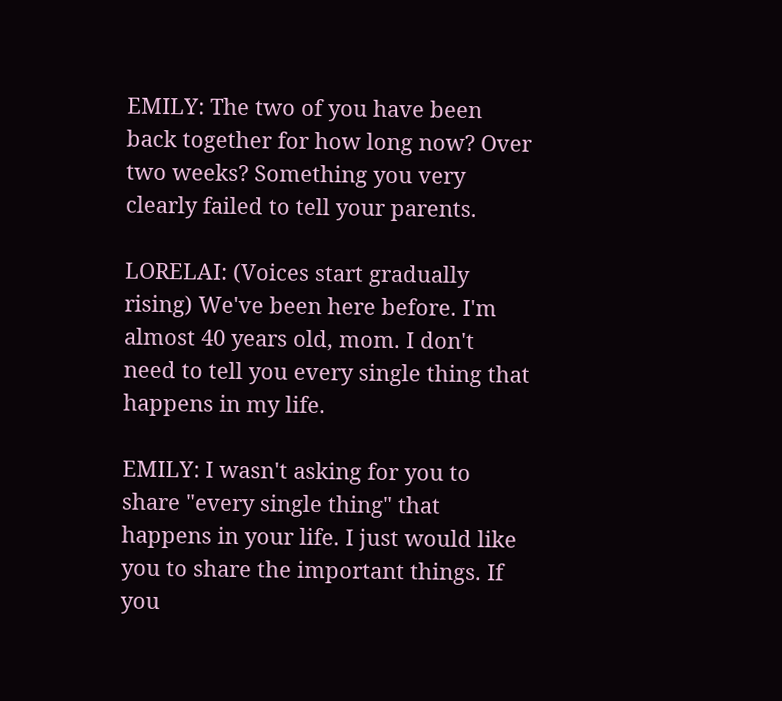EMILY: The two of you have been back together for how long now? Over two weeks? Something you very clearly failed to tell your parents.

LORELAI: (Voices start gradually rising) We've been here before. I'm almost 40 years old, mom. I don't need to tell you every single thing that happens in my life.

EMILY: I wasn't asking for you to share "every single thing" that happens in your life. I just would like you to share the important things. If you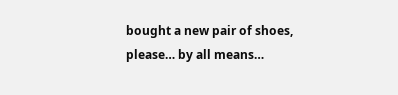bought a new pair of shoes, please… by all means…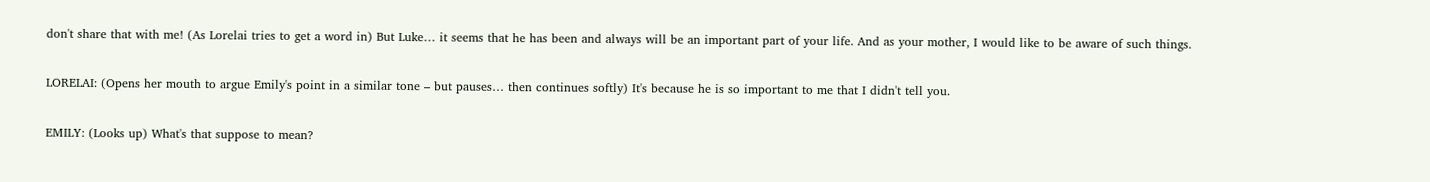don't share that with me! (As Lorelai tries to get a word in) But Luke… it seems that he has been and always will be an important part of your life. And as your mother, I would like to be aware of such things.

LORELAI: (Opens her mouth to argue Emily's point in a similar tone – but pauses… then continues softly) It's because he is so important to me that I didn't tell you.

EMILY: (Looks up) What's that suppose to mean?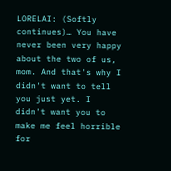LORELAI: (Softly continues)… You have never been very happy about the two of us, mom. And that's why I didn't want to tell you just yet. I didn't want you to make me feel horrible for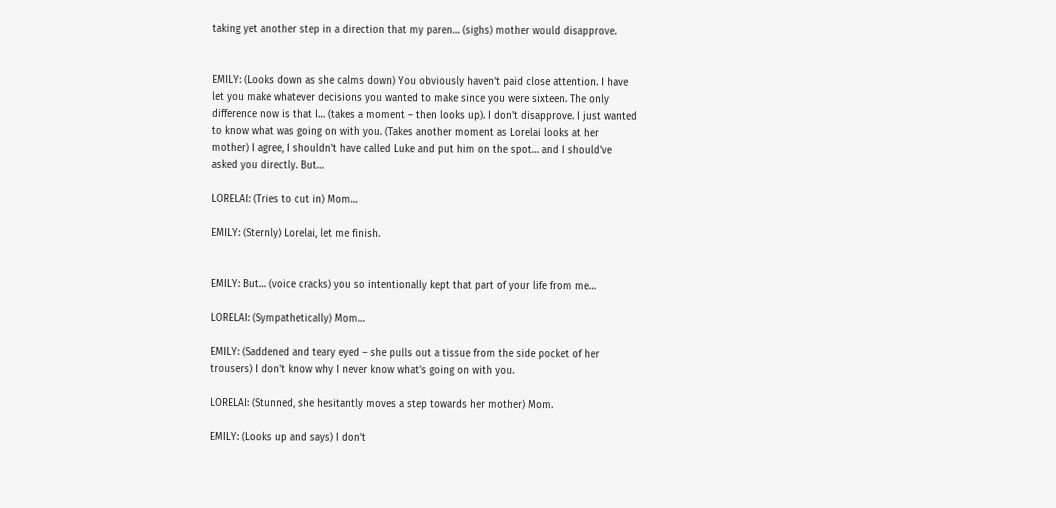taking yet another step in a direction that my paren… (sighs) mother would disapprove.


EMILY: (Looks down as she calms down) You obviously haven't paid close attention. I have let you make whatever decisions you wanted to make since you were sixteen. The only difference now is that I… (takes a moment – then looks up). I don't disapprove. I just wanted to know what was going on with you. (Takes another moment as Lorelai looks at her mother) I agree, I shouldn't have called Luke and put him on the spot… and I should've asked you directly. But…

LORELAI: (Tries to cut in) Mom…

EMILY: (Sternly) Lorelai, let me finish.


EMILY: But… (voice cracks) you so intentionally kept that part of your life from me…

LORELAI: (Sympathetically) Mom…

EMILY: (Saddened and teary eyed – she pulls out a tissue from the side pocket of her trousers) I don't know why I never know what's going on with you.

LORELAI: (Stunned, she hesitantly moves a step towards her mother) Mom.

EMILY: (Looks up and says) I don't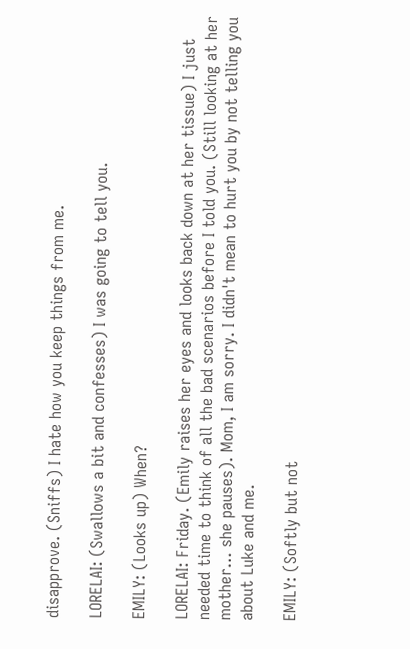disapprove. (Sniffs) I hate how you keep things from me.

LORELAI: (Swallows a bit and confesses) I was going to tell you.

EMILY: (Looks up) When?

LORELAI: Friday. (Emily raises her eyes and looks back down at her tissue) I just needed time to think of all the bad scenarios before I told you. (Still looking at her mother… she pauses). Mom, I am sorry. I didn't mean to hurt you by not telling you about Luke and me.

EMILY: (Softly but not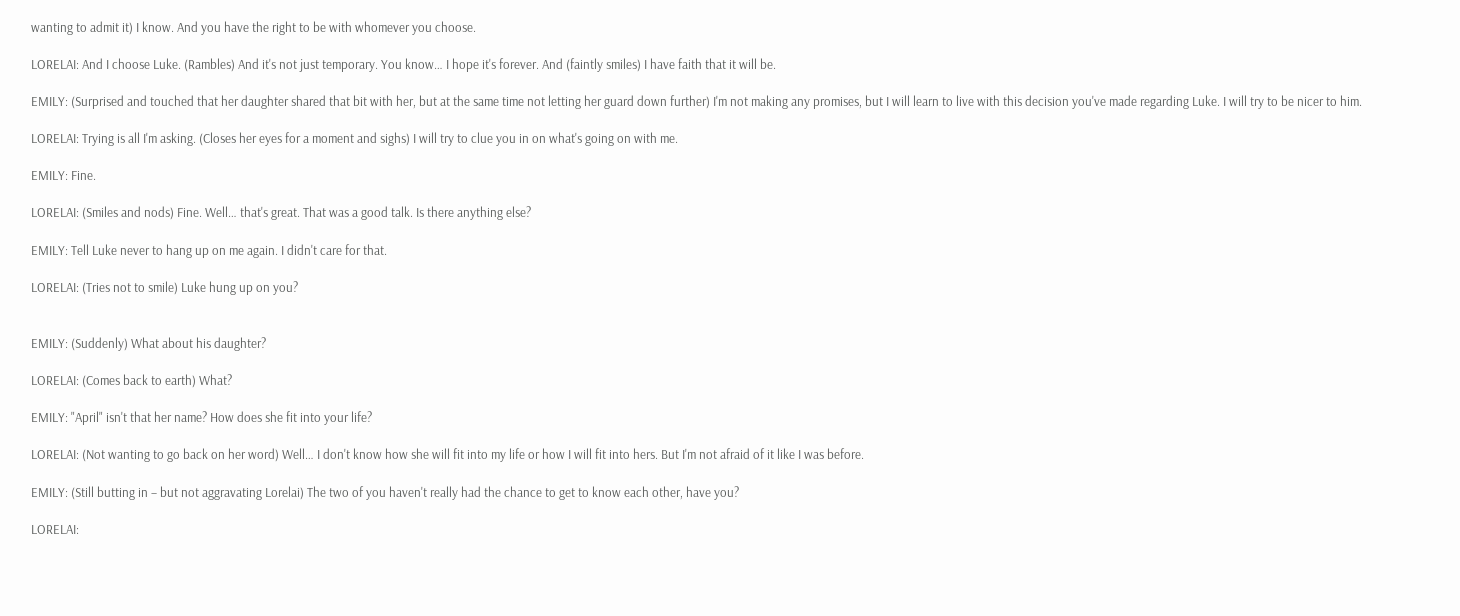wanting to admit it) I know. And you have the right to be with whomever you choose.

LORELAI: And I choose Luke. (Rambles) And it's not just temporary. You know… I hope it's forever. And (faintly smiles) I have faith that it will be.

EMILY: (Surprised and touched that her daughter shared that bit with her, but at the same time not letting her guard down further) I'm not making any promises, but I will learn to live with this decision you've made regarding Luke. I will try to be nicer to him.

LORELAI: Trying is all I'm asking. (Closes her eyes for a moment and sighs) I will try to clue you in on what's going on with me.

EMILY: Fine.

LORELAI: (Smiles and nods) Fine. Well… that's great. That was a good talk. Is there anything else?

EMILY: Tell Luke never to hang up on me again. I didn't care for that.

LORELAI: (Tries not to smile) Luke hung up on you?


EMILY: (Suddenly) What about his daughter?

LORELAI: (Comes back to earth) What?

EMILY: "April" isn't that her name? How does she fit into your life?

LORELAI: (Not wanting to go back on her word) Well… I don't know how she will fit into my life or how I will fit into hers. But I'm not afraid of it like I was before.

EMILY: (Still butting in – but not aggravating Lorelai) The two of you haven't really had the chance to get to know each other, have you?

LORELAI: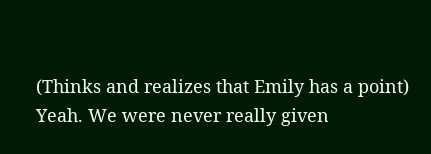(Thinks and realizes that Emily has a point) Yeah. We were never really given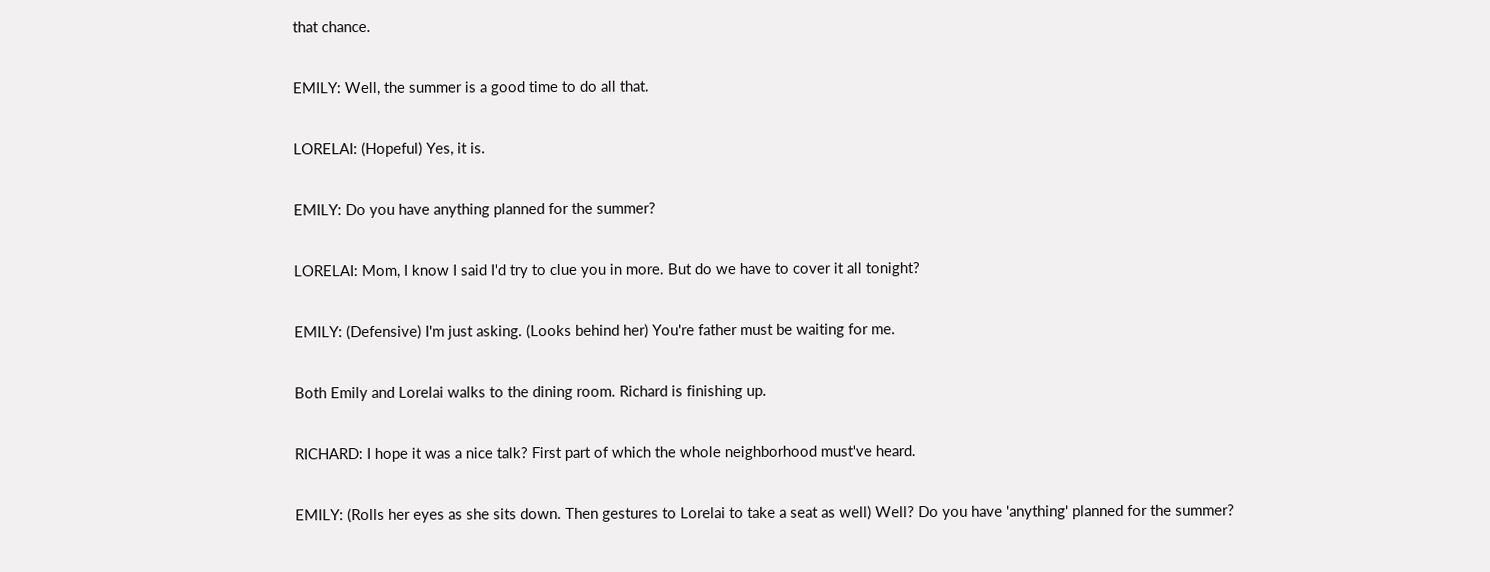that chance.

EMILY: Well, the summer is a good time to do all that.

LORELAI: (Hopeful) Yes, it is.

EMILY: Do you have anything planned for the summer?

LORELAI: Mom, I know I said I'd try to clue you in more. But do we have to cover it all tonight?

EMILY: (Defensive) I'm just asking. (Looks behind her) You're father must be waiting for me.

Both Emily and Lorelai walks to the dining room. Richard is finishing up.

RICHARD: I hope it was a nice talk? First part of which the whole neighborhood must've heard.

EMILY: (Rolls her eyes as she sits down. Then gestures to Lorelai to take a seat as well) Well? Do you have 'anything' planned for the summer?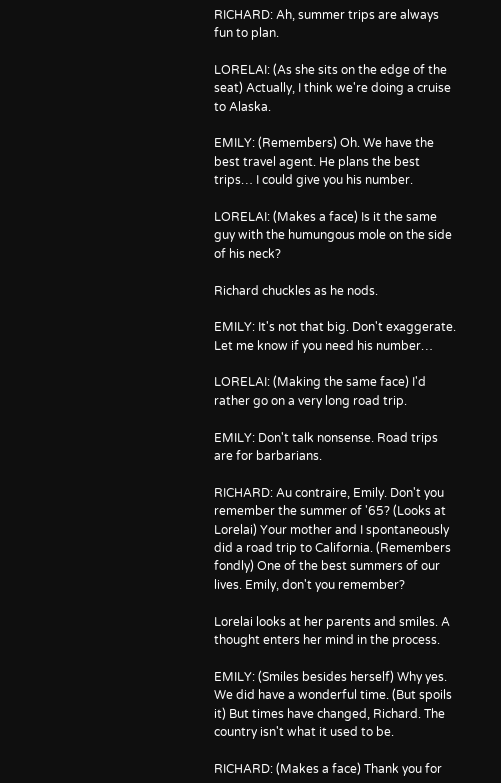RICHARD: Ah, summer trips are always fun to plan.

LORELAI: (As she sits on the edge of the seat) Actually, I think we're doing a cruise to Alaska.

EMILY: (Remembers) Oh. We have the best travel agent. He plans the best trips… I could give you his number.

LORELAI: (Makes a face) Is it the same guy with the humungous mole on the side of his neck?

Richard chuckles as he nods.

EMILY: It's not that big. Don't exaggerate. Let me know if you need his number…

LORELAI: (Making the same face) I'd rather go on a very long road trip.

EMILY: Don't talk nonsense. Road trips are for barbarians.

RICHARD: Au contraire, Emily. Don't you remember the summer of '65? (Looks at Lorelai) Your mother and I spontaneously did a road trip to California. (Remembers fondly) One of the best summers of our lives. Emily, don't you remember?

Lorelai looks at her parents and smiles. A thought enters her mind in the process.

EMILY: (Smiles besides herself) Why yes. We did have a wonderful time. (But spoils it) But times have changed, Richard. The country isn't what it used to be.

RICHARD: (Makes a face) Thank you for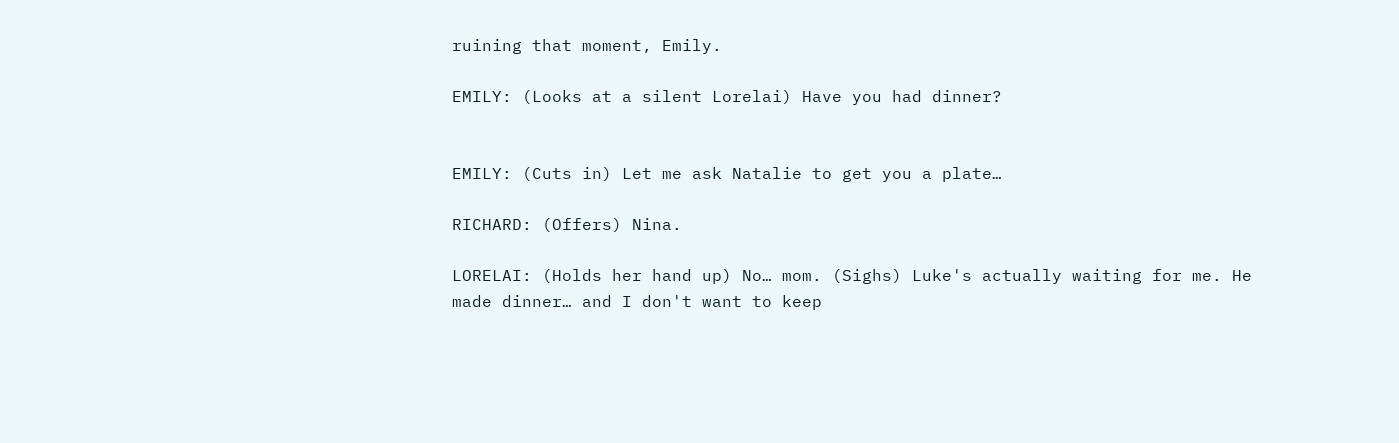ruining that moment, Emily.

EMILY: (Looks at a silent Lorelai) Have you had dinner?


EMILY: (Cuts in) Let me ask Natalie to get you a plate…

RICHARD: (Offers) Nina.

LORELAI: (Holds her hand up) No… mom. (Sighs) Luke's actually waiting for me. He made dinner… and I don't want to keep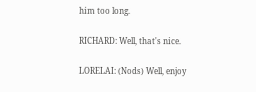him too long.

RICHARD: Well, that's nice.

LORELAI: (Nods) Well, enjoy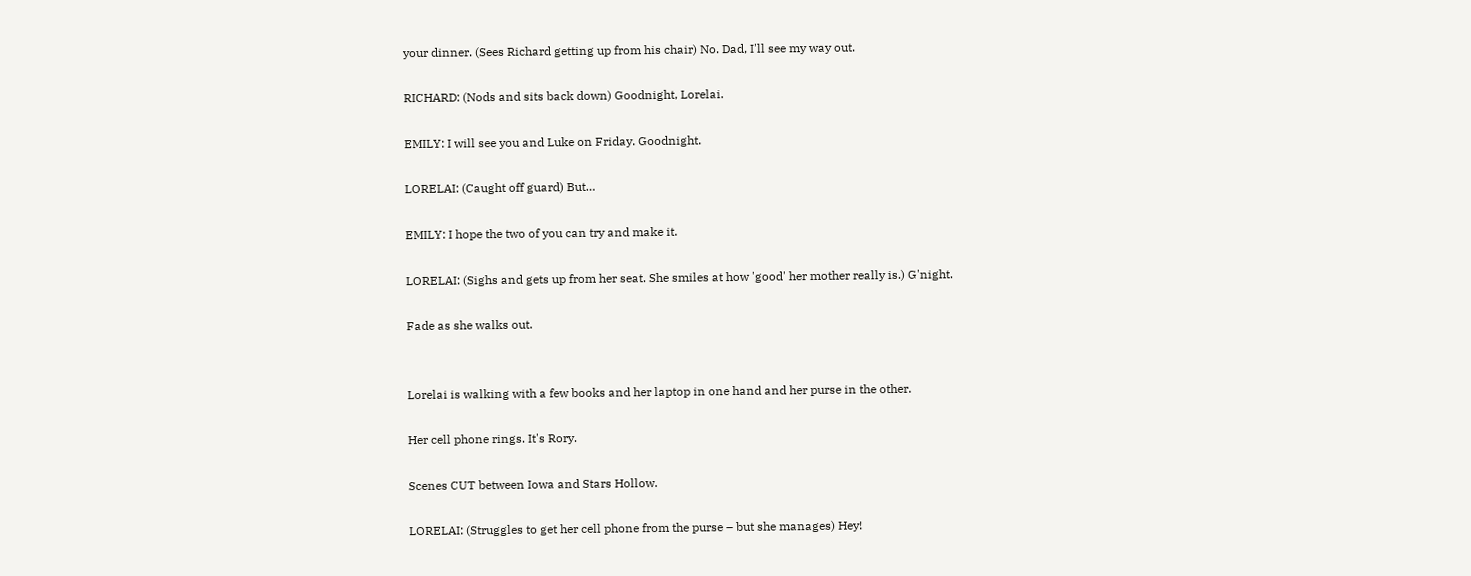your dinner. (Sees Richard getting up from his chair) No. Dad, I'll see my way out.

RICHARD: (Nods and sits back down) Goodnight, Lorelai.

EMILY: I will see you and Luke on Friday. Goodnight.

LORELAI: (Caught off guard) But…

EMILY: I hope the two of you can try and make it.

LORELAI: (Sighs and gets up from her seat. She smiles at how 'good' her mother really is.) G'night.

Fade as she walks out.


Lorelai is walking with a few books and her laptop in one hand and her purse in the other.

Her cell phone rings. It's Rory.

Scenes CUT between Iowa and Stars Hollow.

LORELAI: (Struggles to get her cell phone from the purse – but she manages) Hey!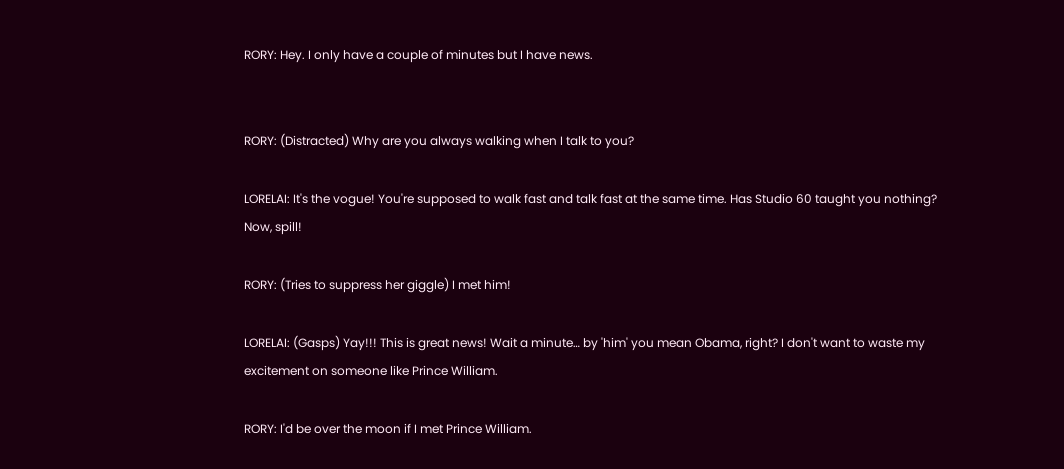RORY: Hey. I only have a couple of minutes but I have news.


RORY: (Distracted) Why are you always walking when I talk to you?

LORELAI: It's the vogue! You're supposed to walk fast and talk fast at the same time. Has Studio 60 taught you nothing? Now, spill!

RORY: (Tries to suppress her giggle) I met him!

LORELAI: (Gasps) Yay!!! This is great news! Wait a minute… by 'him' you mean Obama, right? I don't want to waste my excitement on someone like Prince William.

RORY: I'd be over the moon if I met Prince William.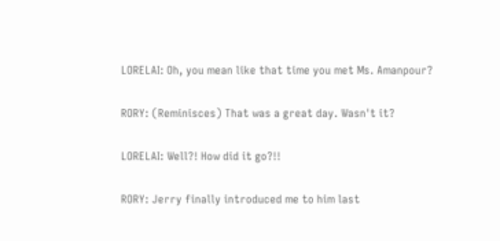LORELAI: Oh, you mean like that time you met Ms. Amanpour?

RORY: (Reminisces) That was a great day. Wasn't it?

LORELAI: Well?! How did it go?!!

RORY: Jerry finally introduced me to him last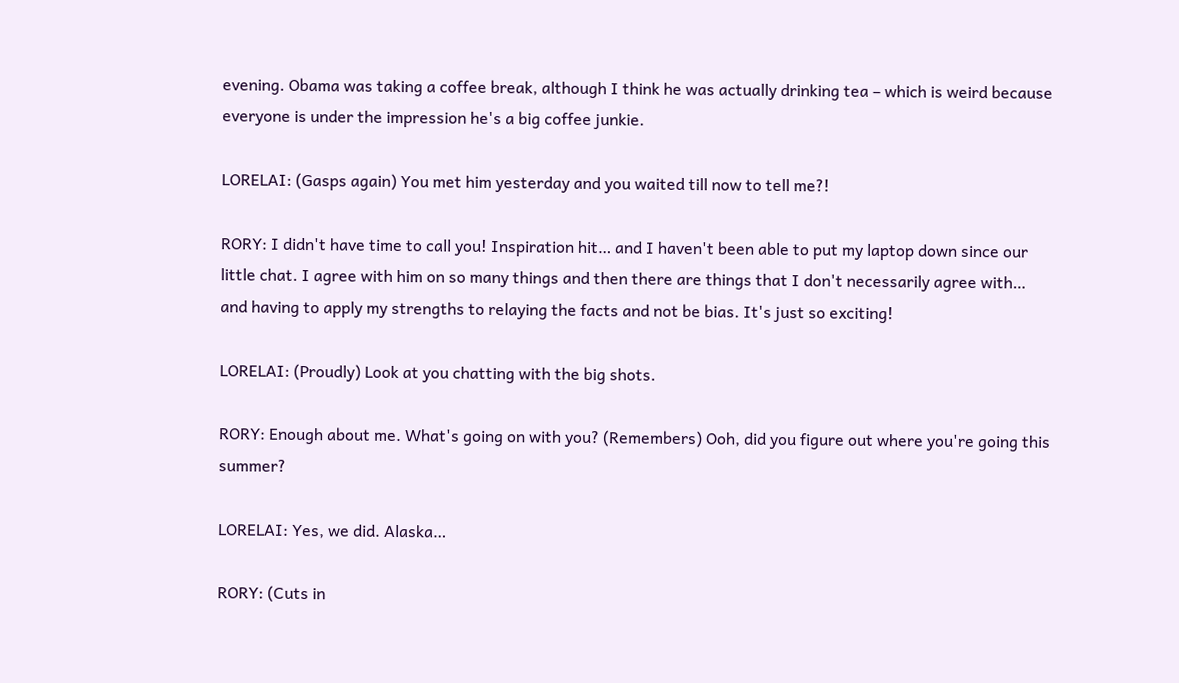evening. Obama was taking a coffee break, although I think he was actually drinking tea – which is weird because everyone is under the impression he's a big coffee junkie.

LORELAI: (Gasps again) You met him yesterday and you waited till now to tell me?!

RORY: I didn't have time to call you! Inspiration hit… and I haven't been able to put my laptop down since our little chat. I agree with him on so many things and then there are things that I don't necessarily agree with… and having to apply my strengths to relaying the facts and not be bias. It's just so exciting!

LORELAI: (Proudly) Look at you chatting with the big shots.

RORY: Enough about me. What's going on with you? (Remembers) Ooh, did you figure out where you're going this summer?

LORELAI: Yes, we did. Alaska…

RORY: (Cuts in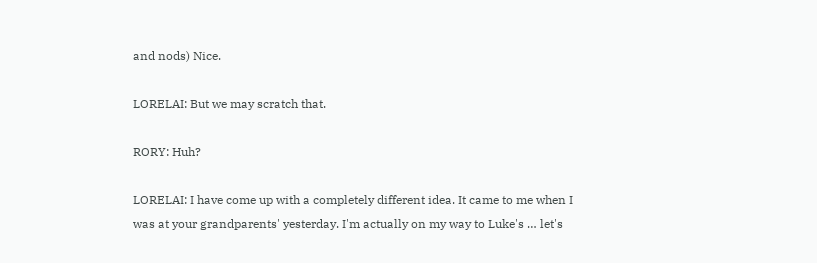and nods) Nice.

LORELAI: But we may scratch that.

RORY: Huh?

LORELAI: I have come up with a completely different idea. It came to me when I was at your grandparents' yesterday. I'm actually on my way to Luke's … let's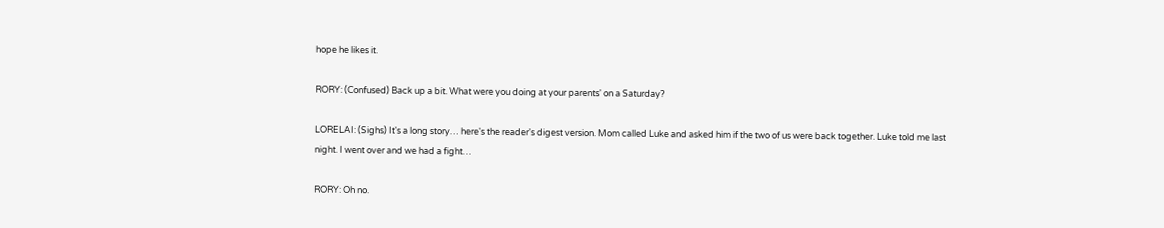hope he likes it.

RORY: (Confused) Back up a bit. What were you doing at your parents' on a Saturday?

LORELAI: (Sighs) It's a long story… here's the reader's digest version. Mom called Luke and asked him if the two of us were back together. Luke told me last night. I went over and we had a fight…

RORY: Oh no.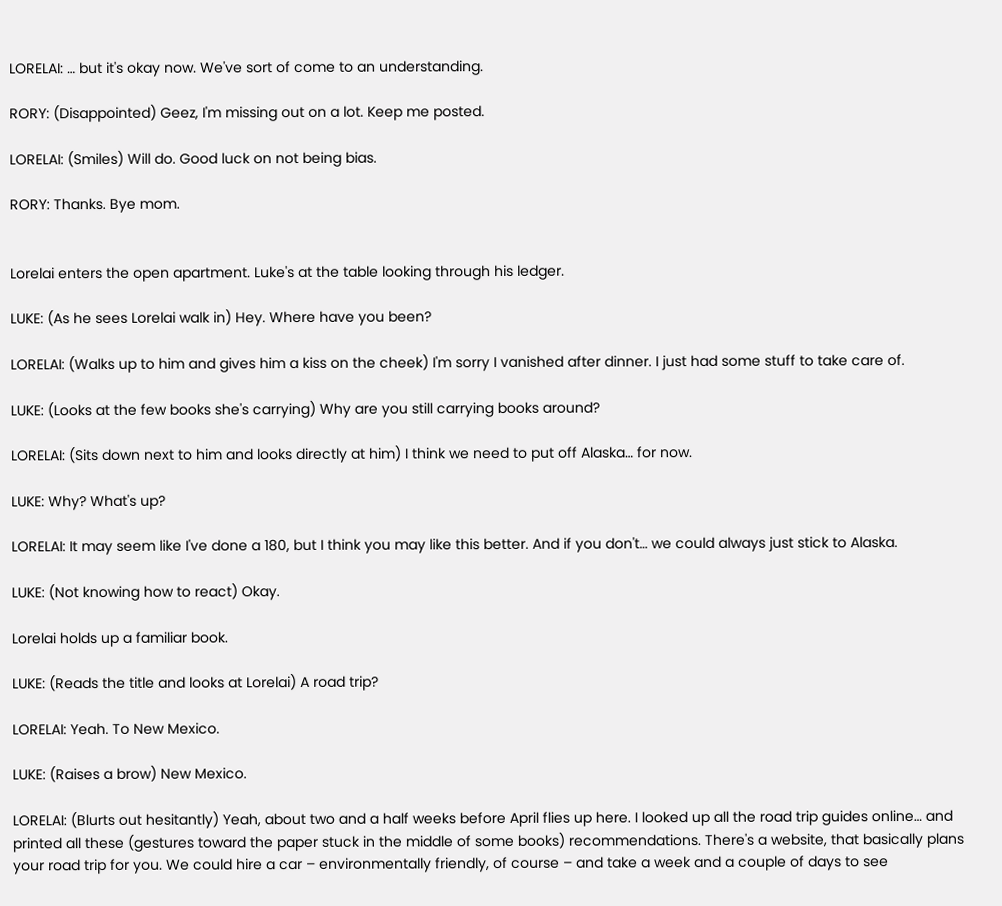LORELAI: … but it's okay now. We've sort of come to an understanding.

RORY: (Disappointed) Geez, I'm missing out on a lot. Keep me posted.

LORELAI: (Smiles) Will do. Good luck on not being bias.

RORY: Thanks. Bye mom.


Lorelai enters the open apartment. Luke's at the table looking through his ledger.

LUKE: (As he sees Lorelai walk in) Hey. Where have you been?

LORELAI: (Walks up to him and gives him a kiss on the cheek) I'm sorry I vanished after dinner. I just had some stuff to take care of.

LUKE: (Looks at the few books she's carrying) Why are you still carrying books around?

LORELAI: (Sits down next to him and looks directly at him) I think we need to put off Alaska… for now.

LUKE: Why? What's up?

LORELAI: It may seem like I've done a 180, but I think you may like this better. And if you don't… we could always just stick to Alaska.

LUKE: (Not knowing how to react) Okay.

Lorelai holds up a familiar book.

LUKE: (Reads the title and looks at Lorelai) A road trip?

LORELAI: Yeah. To New Mexico.

LUKE: (Raises a brow) New Mexico.

LORELAI: (Blurts out hesitantly) Yeah, about two and a half weeks before April flies up here. I looked up all the road trip guides online… and printed all these (gestures toward the paper stuck in the middle of some books) recommendations. There's a website, that basically plans your road trip for you. We could hire a car – environmentally friendly, of course – and take a week and a couple of days to see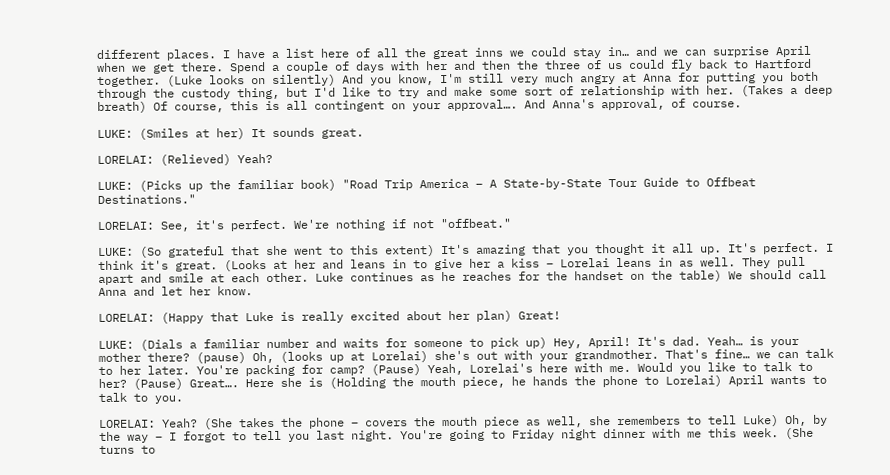different places. I have a list here of all the great inns we could stay in… and we can surprise April when we get there. Spend a couple of days with her and then the three of us could fly back to Hartford together. (Luke looks on silently) And you know, I'm still very much angry at Anna for putting you both through the custody thing, but I'd like to try and make some sort of relationship with her. (Takes a deep breath) Of course, this is all contingent on your approval…. And Anna's approval, of course.

LUKE: (Smiles at her) It sounds great.

LORELAI: (Relieved) Yeah?

LUKE: (Picks up the familiar book) "Road Trip America – A State-by-State Tour Guide to Offbeat Destinations."

LORELAI: See, it's perfect. We're nothing if not "offbeat."

LUKE: (So grateful that she went to this extent) It's amazing that you thought it all up. It's perfect. I think it's great. (Looks at her and leans in to give her a kiss – Lorelai leans in as well. They pull apart and smile at each other. Luke continues as he reaches for the handset on the table) We should call Anna and let her know.

LORELAI: (Happy that Luke is really excited about her plan) Great!

LUKE: (Dials a familiar number and waits for someone to pick up) Hey, April! It's dad. Yeah… is your mother there? (pause) Oh, (looks up at Lorelai) she's out with your grandmother. That's fine… we can talk to her later. You're packing for camp? (Pause) Yeah, Lorelai's here with me. Would you like to talk to her? (Pause) Great…. Here she is (Holding the mouth piece, he hands the phone to Lorelai) April wants to talk to you.

LORELAI: Yeah? (She takes the phone – covers the mouth piece as well, she remembers to tell Luke) Oh, by the way – I forgot to tell you last night. You're going to Friday night dinner with me this week. (She turns to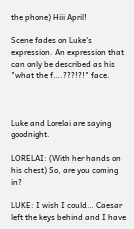the phone) Hiii April!

Scene fades on Luke's expression. An expression that can only be described as his "what the f….???!?!" face.



Luke and Lorelai are saying goodnight.

LORELAI: (With her hands on his chest) So, are you coming in?

LUKE: I wish I could… Caesar left the keys behind and I have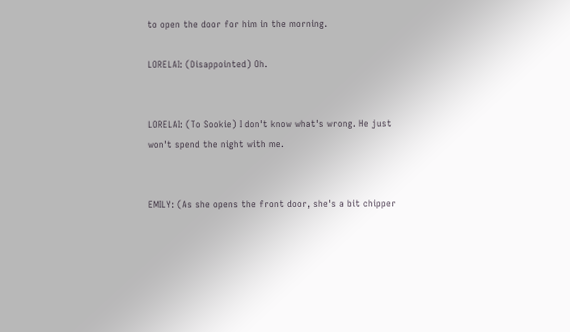to open the door for him in the morning.

LORELAI: (Disappointed) Oh.


LORELAI: (To Sookie) I don't know what's wrong. He just won't spend the night with me.


EMILY: (As she opens the front door, she's a bit chipper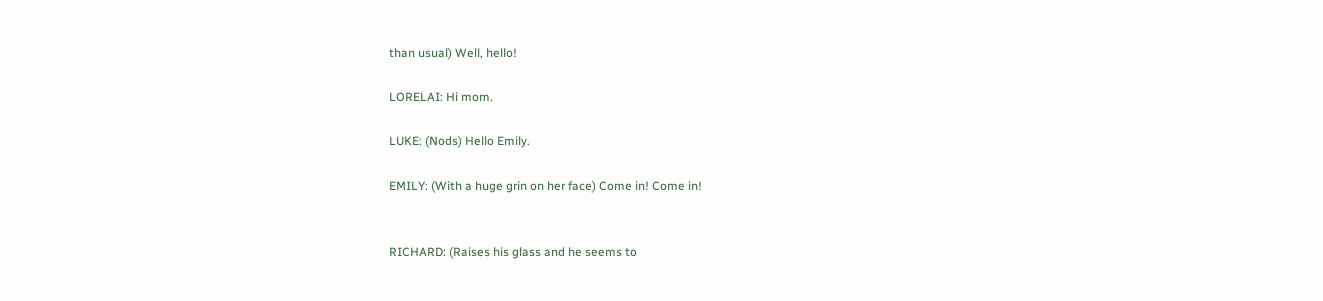than usual) Well, hello!

LORELAI: Hi mom.

LUKE: (Nods) Hello Emily.

EMILY: (With a huge grin on her face) Come in! Come in!


RICHARD: (Raises his glass and he seems to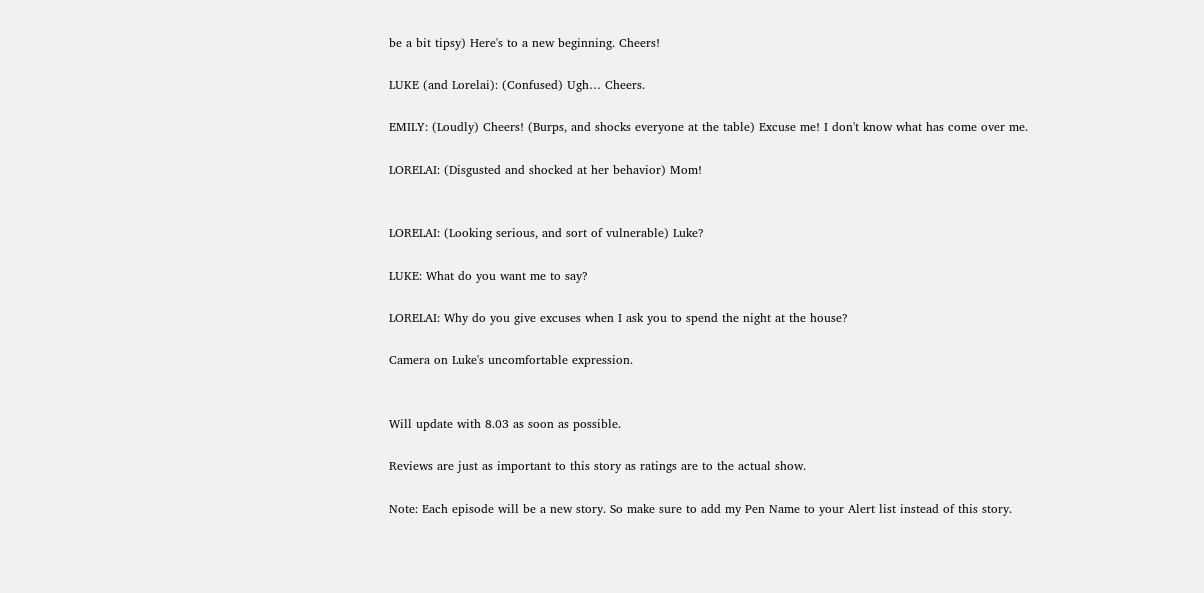be a bit tipsy) Here's to a new beginning. Cheers!

LUKE (and Lorelai): (Confused) Ugh… Cheers.

EMILY: (Loudly) Cheers! (Burps, and shocks everyone at the table) Excuse me! I don't know what has come over me.

LORELAI: (Disgusted and shocked at her behavior) Mom!


LORELAI: (Looking serious, and sort of vulnerable) Luke?

LUKE: What do you want me to say?

LORELAI: Why do you give excuses when I ask you to spend the night at the house?

Camera on Luke's uncomfortable expression.


Will update with 8.03 as soon as possible.

Reviews are just as important to this story as ratings are to the actual show.

Note: Each episode will be a new story. So make sure to add my Pen Name to your Alert list instead of this story.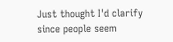Just thought I'd clarify since people seem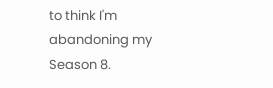to think I'm abandoning my Season 8.